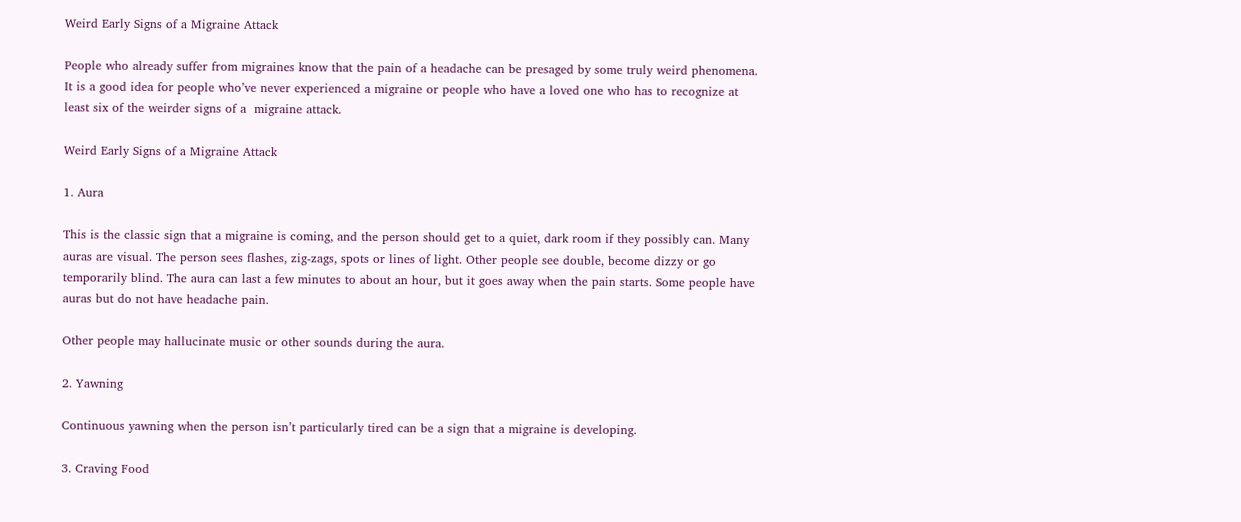Weird Early Signs of a Migraine Attack

People who already suffer from migraines know that the pain of a headache can be presaged by some truly weird phenomena. It is a good idea for people who’ve never experienced a migraine or people who have a loved one who has to recognize at least six of the weirder signs of a  migraine attack.

Weird Early Signs of a Migraine Attack

1. Aura

This is the classic sign that a migraine is coming, and the person should get to a quiet, dark room if they possibly can. Many auras are visual. The person sees flashes, zig-zags, spots or lines of light. Other people see double, become dizzy or go temporarily blind. The aura can last a few minutes to about an hour, but it goes away when the pain starts. Some people have auras but do not have headache pain.

Other people may hallucinate music or other sounds during the aura.

2. Yawning

Continuous yawning when the person isn’t particularly tired can be a sign that a migraine is developing.

3. Craving Food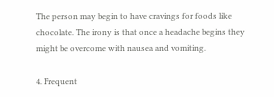The person may begin to have cravings for foods like chocolate. The irony is that once a headache begins they might be overcome with nausea and vomiting.

4. Frequent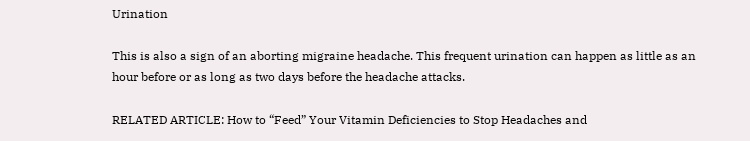Urination

This is also a sign of an aborting migraine headache. This frequent urination can happen as little as an hour before or as long as two days before the headache attacks.

RELATED ARTICLE: How to “Feed” Your Vitamin Deficiencies to Stop Headaches and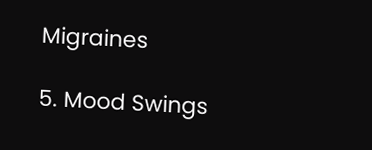Migraines

5. Mood Swings